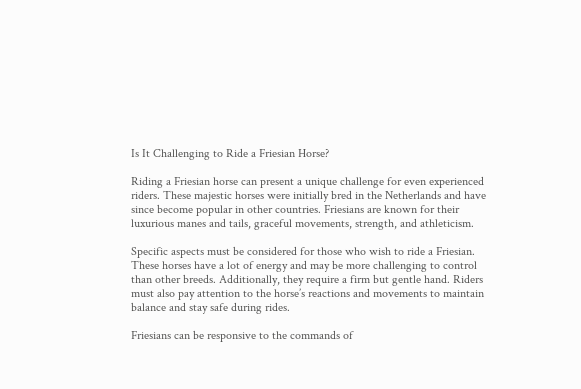Is It Challenging to Ride a Friesian Horse?

Riding a Friesian horse can present a unique challenge for even experienced riders. These majestic horses were initially bred in the Netherlands and have since become popular in other countries. Friesians are known for their luxurious manes and tails, graceful movements, strength, and athleticism.

Specific aspects must be considered for those who wish to ride a Friesian. These horses have a lot of energy and may be more challenging to control than other breeds. Additionally, they require a firm but gentle hand. Riders must also pay attention to the horse’s reactions and movements to maintain balance and stay safe during rides.

Friesians can be responsive to the commands of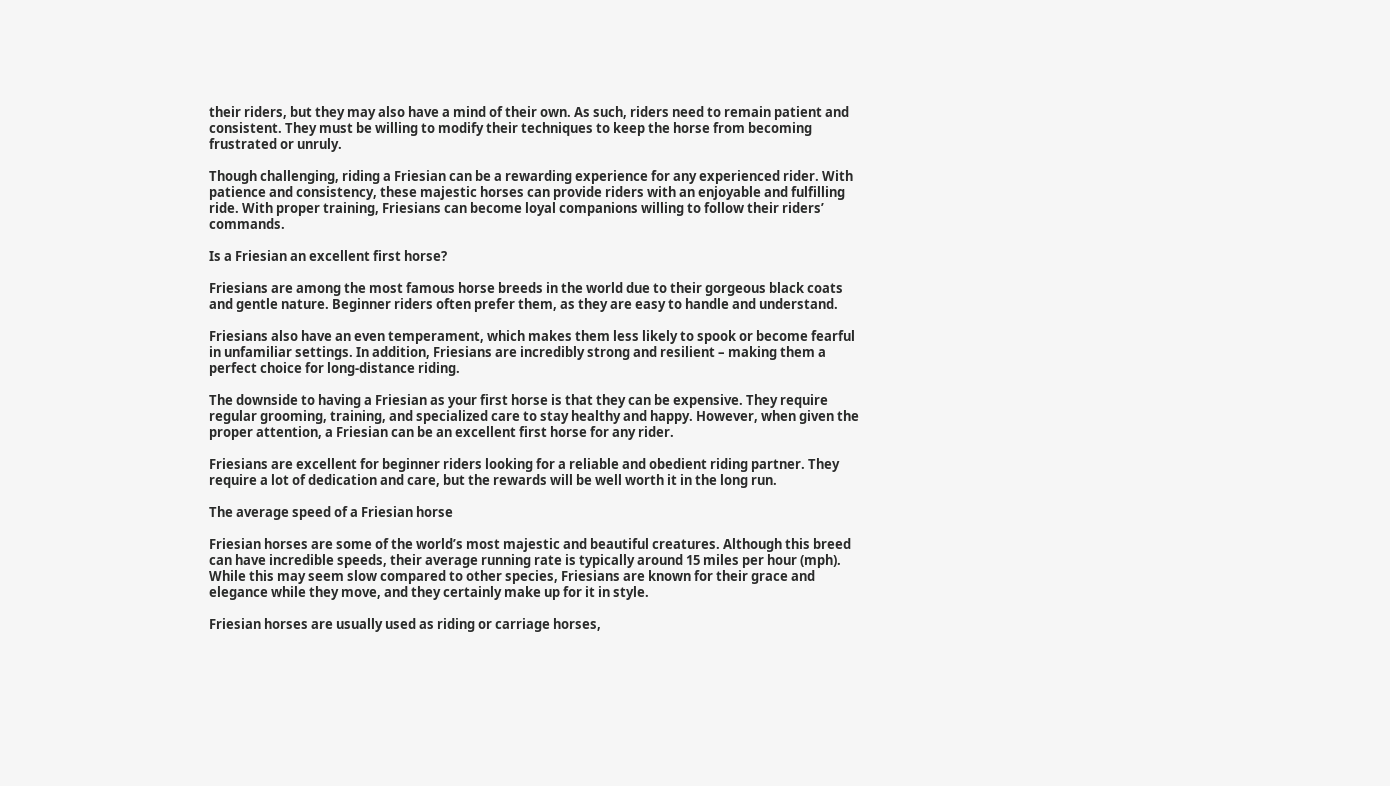their riders, but they may also have a mind of their own. As such, riders need to remain patient and consistent. They must be willing to modify their techniques to keep the horse from becoming frustrated or unruly.

Though challenging, riding a Friesian can be a rewarding experience for any experienced rider. With patience and consistency, these majestic horses can provide riders with an enjoyable and fulfilling ride. With proper training, Friesians can become loyal companions willing to follow their riders’ commands.

Is a Friesian an excellent first horse?

Friesians are among the most famous horse breeds in the world due to their gorgeous black coats and gentle nature. Beginner riders often prefer them, as they are easy to handle and understand.

Friesians also have an even temperament, which makes them less likely to spook or become fearful in unfamiliar settings. In addition, Friesians are incredibly strong and resilient – making them a perfect choice for long-distance riding.

The downside to having a Friesian as your first horse is that they can be expensive. They require regular grooming, training, and specialized care to stay healthy and happy. However, when given the proper attention, a Friesian can be an excellent first horse for any rider.

Friesians are excellent for beginner riders looking for a reliable and obedient riding partner. They require a lot of dedication and care, but the rewards will be well worth it in the long run.

The average speed of a Friesian horse

Friesian horses are some of the world’s most majestic and beautiful creatures. Although this breed can have incredible speeds, their average running rate is typically around 15 miles per hour (mph). While this may seem slow compared to other species, Friesians are known for their grace and elegance while they move, and they certainly make up for it in style.

Friesian horses are usually used as riding or carriage horses,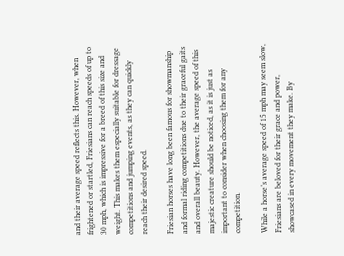and their average speed reflects this. However, when frightened or startled, Friesians can reach speeds of up to 30 mph, which is impressive for a breed of this size and weight. This makes them especially suitable for dressage competitions and jumping events, as they can quickly reach their desired speed.

Friesian horses have long been famous for showmanship and formal riding competitions due to their graceful gaits and overall beauty. However, the average speed of this majestic creature should be noticed, as it is just as important to consider when choosing them for any competition.

While a horse’s average speed of 15 mph may seem slow, Friesians are beloved for their grace and power, showcased in every movement they make. By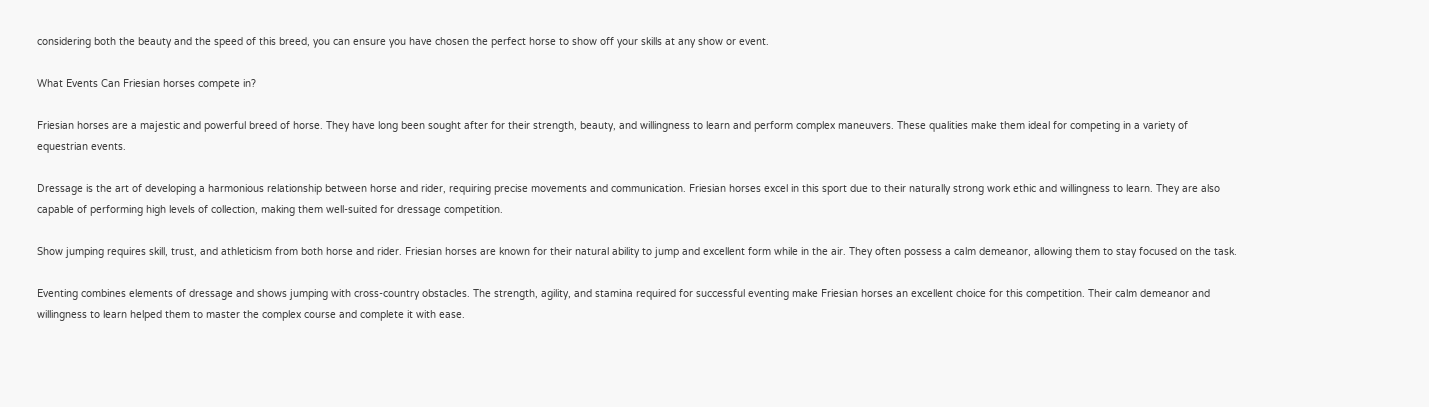considering both the beauty and the speed of this breed, you can ensure you have chosen the perfect horse to show off your skills at any show or event.

What Events Can Friesian horses compete in?

Friesian horses are a majestic and powerful breed of horse. They have long been sought after for their strength, beauty, and willingness to learn and perform complex maneuvers. These qualities make them ideal for competing in a variety of equestrian events.

Dressage is the art of developing a harmonious relationship between horse and rider, requiring precise movements and communication. Friesian horses excel in this sport due to their naturally strong work ethic and willingness to learn. They are also capable of performing high levels of collection, making them well-suited for dressage competition.

Show jumping requires skill, trust, and athleticism from both horse and rider. Friesian horses are known for their natural ability to jump and excellent form while in the air. They often possess a calm demeanor, allowing them to stay focused on the task.

Eventing combines elements of dressage and shows jumping with cross-country obstacles. The strength, agility, and stamina required for successful eventing make Friesian horses an excellent choice for this competition. Their calm demeanor and willingness to learn helped them to master the complex course and complete it with ease.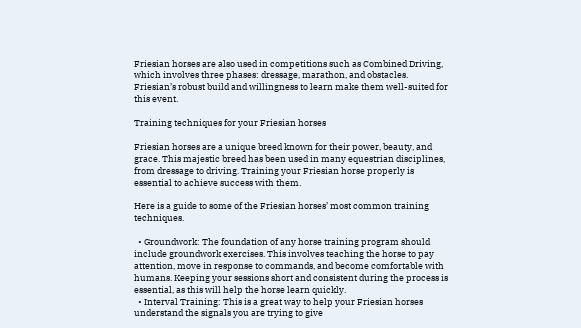Friesian horses are also used in competitions such as Combined Driving, which involves three phases: dressage, marathon, and obstacles. Friesian’s robust build and willingness to learn make them well-suited for this event.

Training techniques for your Friesian horses

Friesian horses are a unique breed known for their power, beauty, and grace. This majestic breed has been used in many equestrian disciplines, from dressage to driving. Training your Friesian horse properly is essential to achieve success with them.

Here is a guide to some of the Friesian horses’ most common training techniques.

  • Groundwork: The foundation of any horse training program should include groundwork exercises. This involves teaching the horse to pay attention, move in response to commands, and become comfortable with humans. Keeping your sessions short and consistent during the process is essential, as this will help the horse learn quickly.
  • Interval Training: This is a great way to help your Friesian horses understand the signals you are trying to give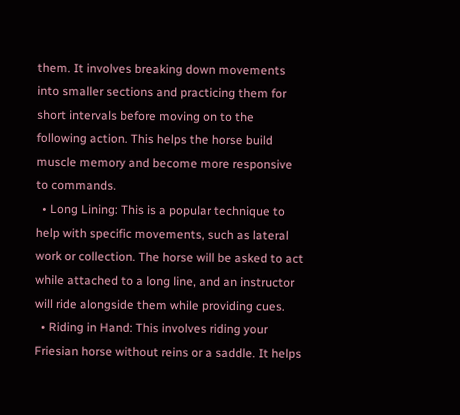them. It involves breaking down movements into smaller sections and practicing them for short intervals before moving on to the following action. This helps the horse build muscle memory and become more responsive to commands.
  • Long Lining: This is a popular technique to help with specific movements, such as lateral work or collection. The horse will be asked to act while attached to a long line, and an instructor will ride alongside them while providing cues.
  • Riding in Hand: This involves riding your Friesian horse without reins or a saddle. It helps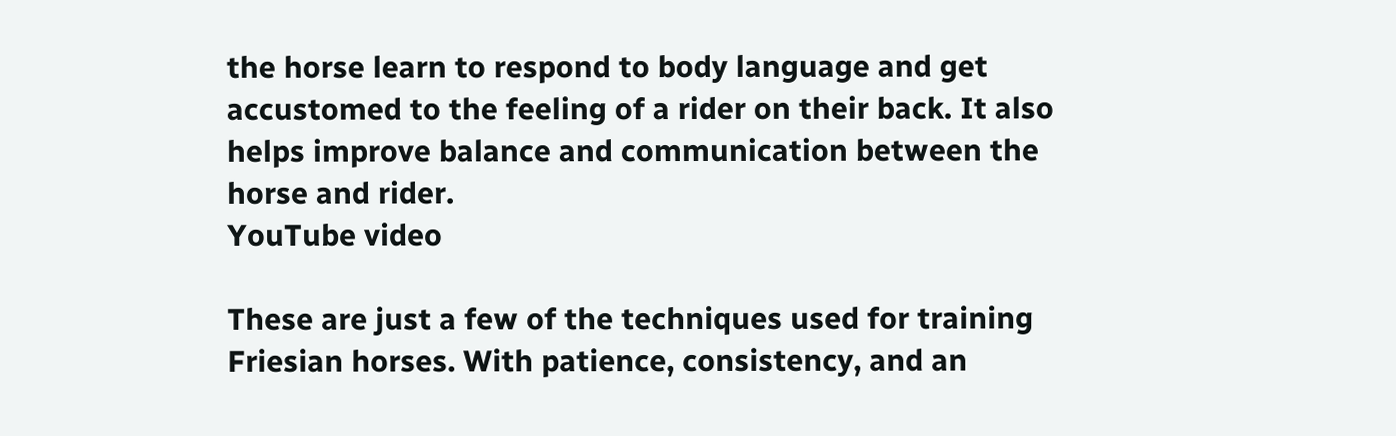the horse learn to respond to body language and get accustomed to the feeling of a rider on their back. It also helps improve balance and communication between the horse and rider.
YouTube video

These are just a few of the techniques used for training Friesian horses. With patience, consistency, and an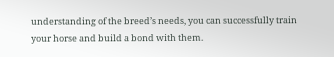understanding of the breed’s needs, you can successfully train your horse and build a bond with them.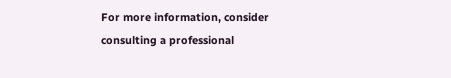For more information, consider consulting a professional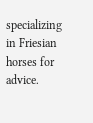specializing in Friesian horses for advice.